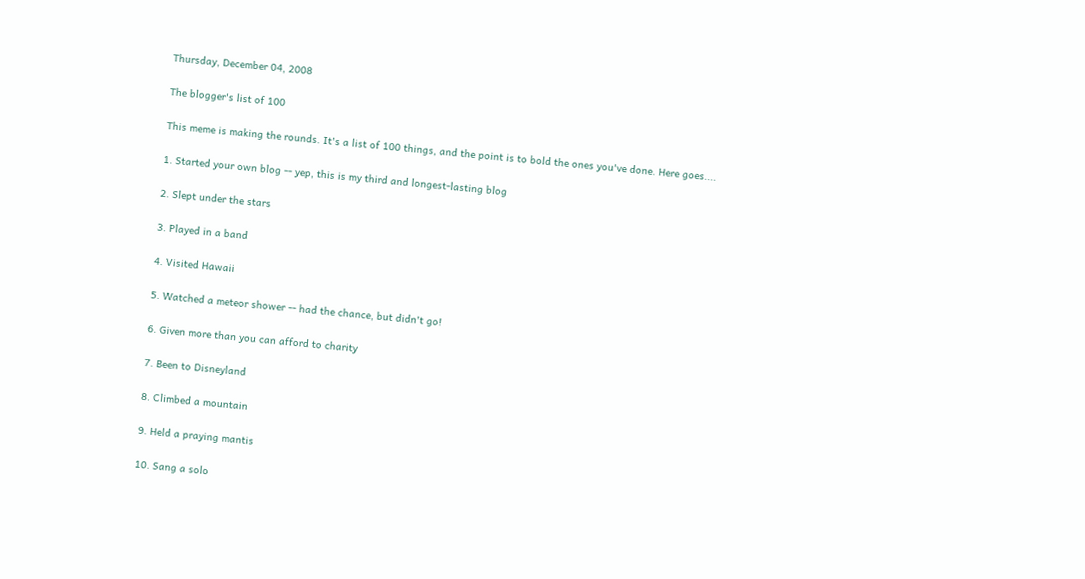Thursday, December 04, 2008

The blogger's list of 100

This meme is making the rounds. It's a list of 100 things, and the point is to bold the ones you've done. Here goes....

1. Started your own blog -- yep, this is my third and longest-lasting blog

2. Slept under the stars

3. Played in a band

4. Visited Hawaii

5. Watched a meteor shower -- had the chance, but didn't go!

6. Given more than you can afford to charity

7. Been to Disneyland

8. Climbed a mountain

9. Held a praying mantis

10. Sang a solo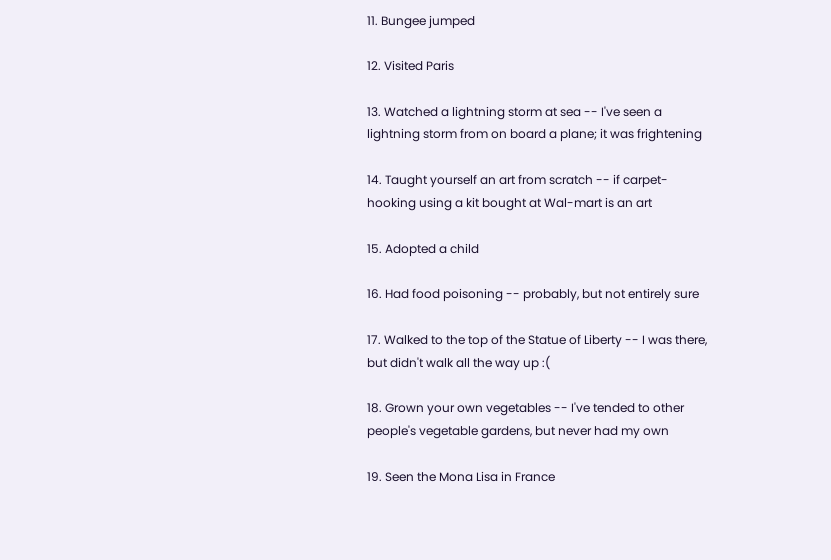11. Bungee jumped

12. Visited Paris

13. Watched a lightning storm at sea -- I've seen a lightning storm from on board a plane; it was frightening

14. Taught yourself an art from scratch -- if carpet-hooking using a kit bought at Wal-mart is an art

15. Adopted a child

16. Had food poisoning -- probably, but not entirely sure

17. Walked to the top of the Statue of Liberty -- I was there, but didn't walk all the way up :(

18. Grown your own vegetables -- I've tended to other people's vegetable gardens, but never had my own

19. Seen the Mona Lisa in France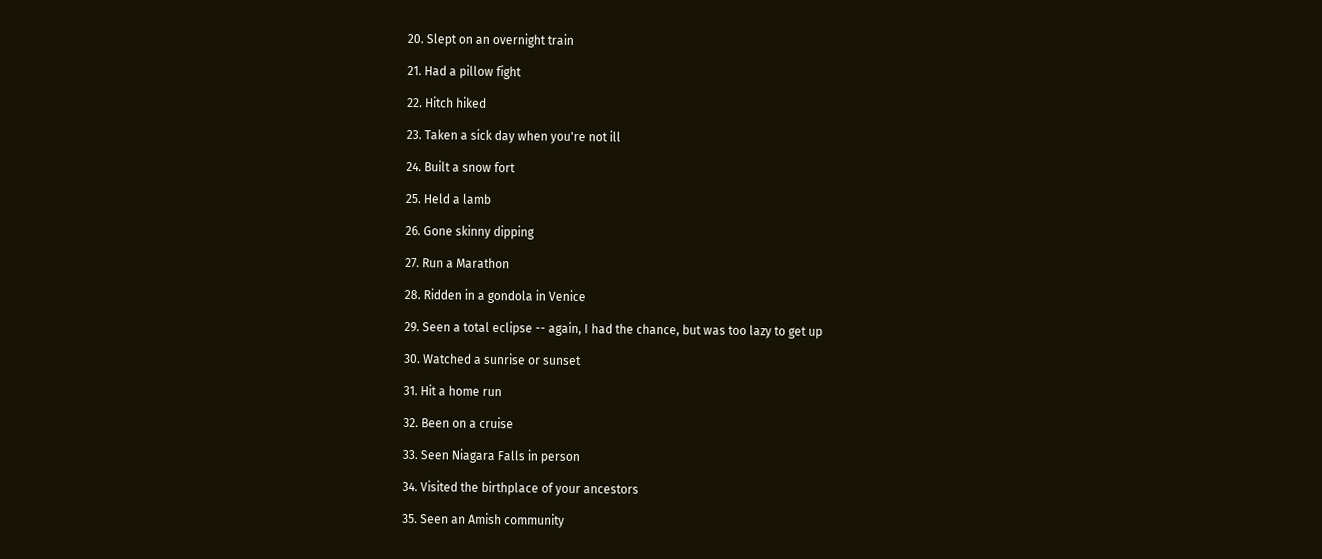20. Slept on an overnight train

21. Had a pillow fight

22. Hitch hiked

23. Taken a sick day when you're not ill

24. Built a snow fort

25. Held a lamb

26. Gone skinny dipping

27. Run a Marathon

28. Ridden in a gondola in Venice

29. Seen a total eclipse -- again, I had the chance, but was too lazy to get up

30. Watched a sunrise or sunset

31. Hit a home run

32. Been on a cruise

33. Seen Niagara Falls in person

34. Visited the birthplace of your ancestors

35. Seen an Amish community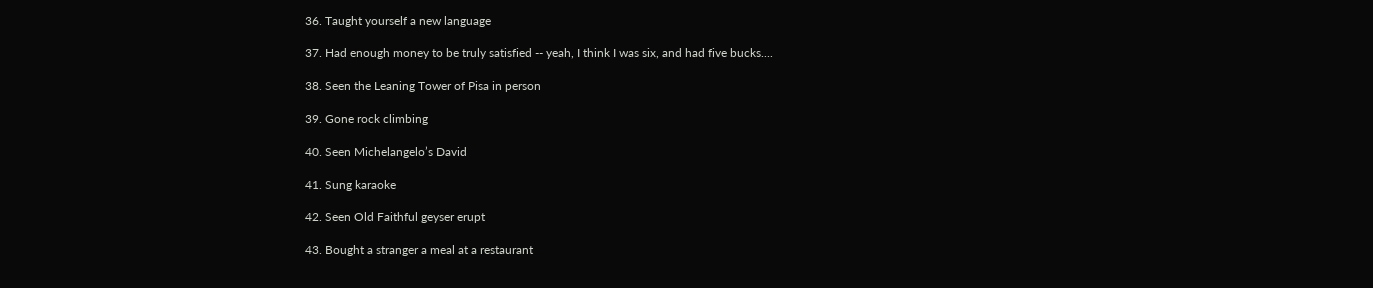36. Taught yourself a new language

37. Had enough money to be truly satisfied -- yeah, I think I was six, and had five bucks....

38. Seen the Leaning Tower of Pisa in person

39. Gone rock climbing

40. Seen Michelangelo’s David

41. Sung karaoke

42. Seen Old Faithful geyser erupt

43. Bought a stranger a meal at a restaurant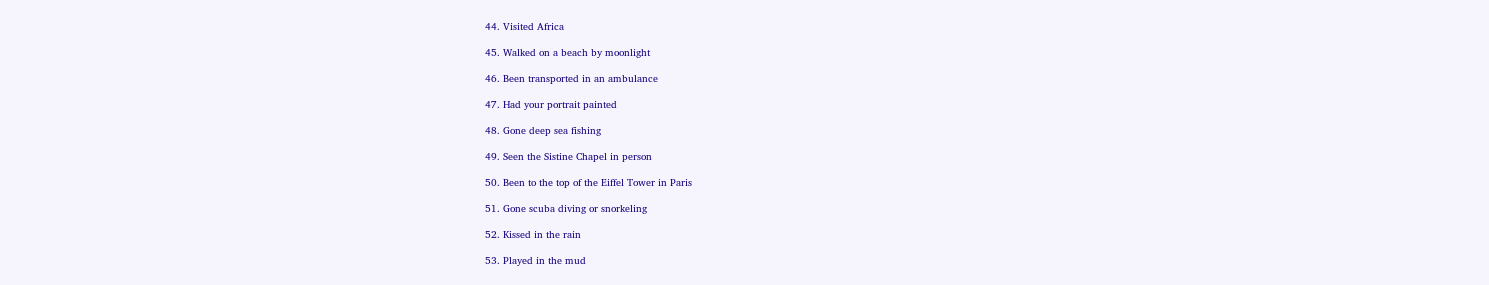44. Visited Africa

45. Walked on a beach by moonlight

46. Been transported in an ambulance

47. Had your portrait painted

48. Gone deep sea fishing

49. Seen the Sistine Chapel in person

50. Been to the top of the Eiffel Tower in Paris

51. Gone scuba diving or snorkeling

52. Kissed in the rain

53. Played in the mud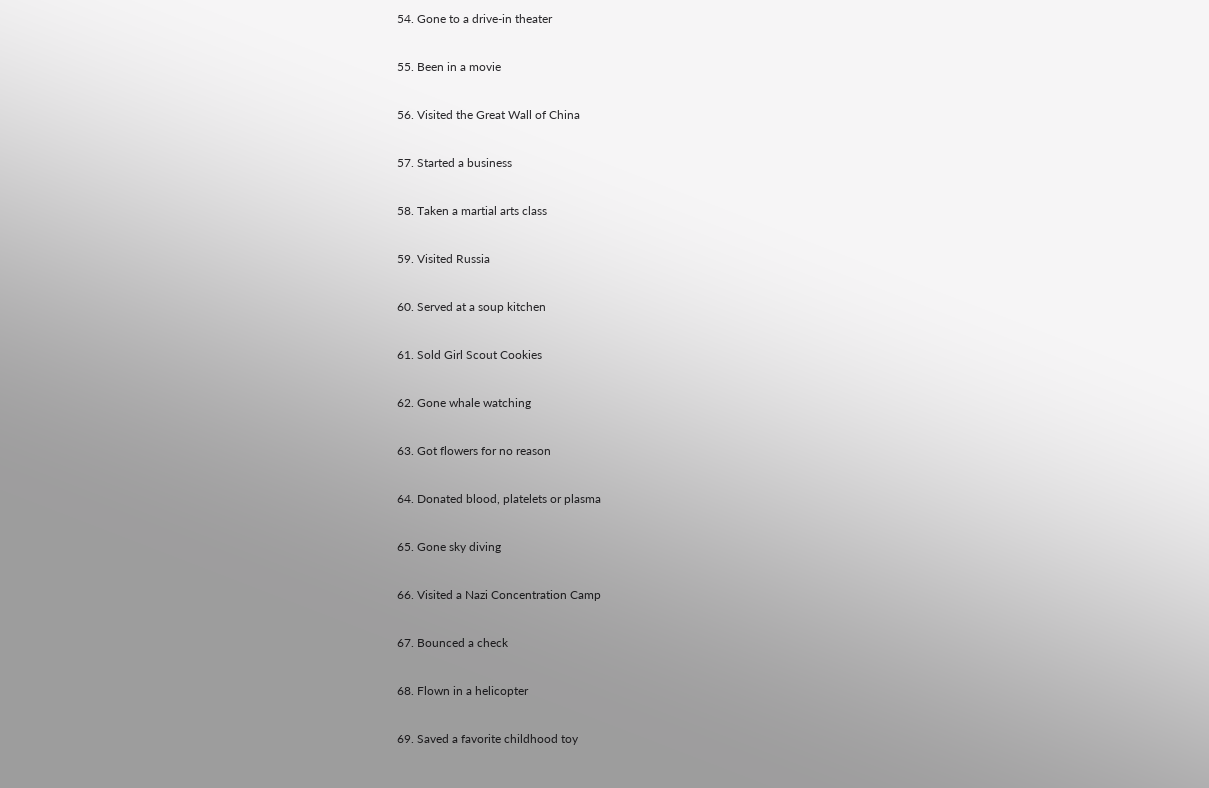54. Gone to a drive-in theater

55. Been in a movie

56. Visited the Great Wall of China

57. Started a business

58. Taken a martial arts class

59. Visited Russia

60. Served at a soup kitchen

61. Sold Girl Scout Cookies

62. Gone whale watching

63. Got flowers for no reason

64. Donated blood, platelets or plasma

65. Gone sky diving

66. Visited a Nazi Concentration Camp

67. Bounced a check

68. Flown in a helicopter

69. Saved a favorite childhood toy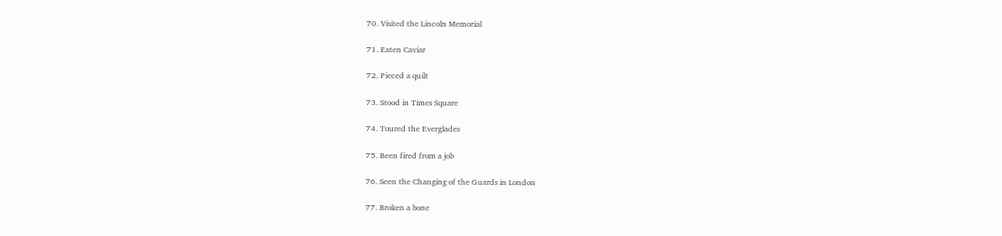70. Visited the Lincoln Memorial

71. Eaten Caviar

72. Pieced a quilt

73. Stood in Times Square

74. Toured the Everglades

75. Been fired from a job

76. Seen the Changing of the Guards in London

77. Broken a bone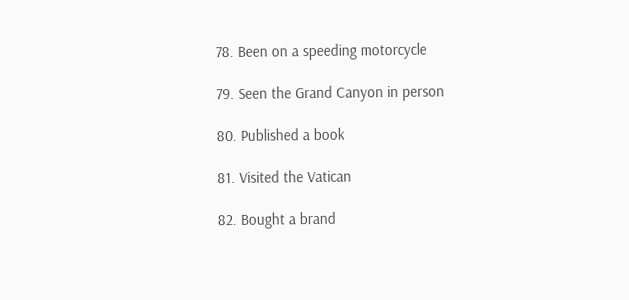78. Been on a speeding motorcycle

79. Seen the Grand Canyon in person

80. Published a book

81. Visited the Vatican

82. Bought a brand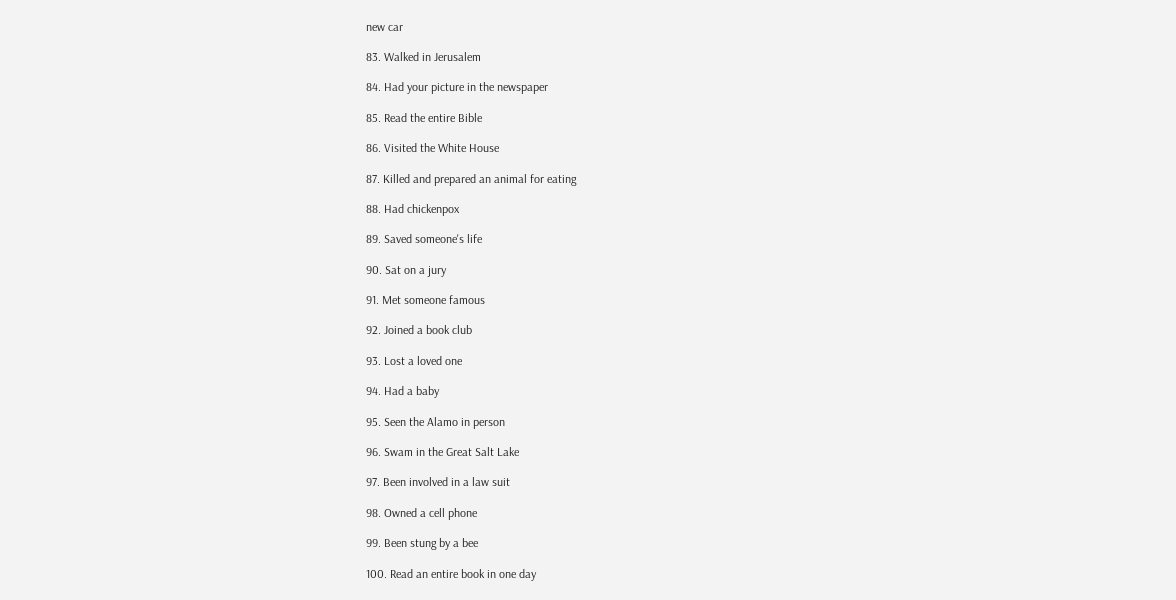new car

83. Walked in Jerusalem

84. Had your picture in the newspaper

85. Read the entire Bible

86. Visited the White House

87. Killed and prepared an animal for eating

88. Had chickenpox

89. Saved someone's life

90. Sat on a jury

91. Met someone famous

92. Joined a book club

93. Lost a loved one

94. Had a baby

95. Seen the Alamo in person

96. Swam in the Great Salt Lake

97. Been involved in a law suit

98. Owned a cell phone

99. Been stung by a bee

100. Read an entire book in one day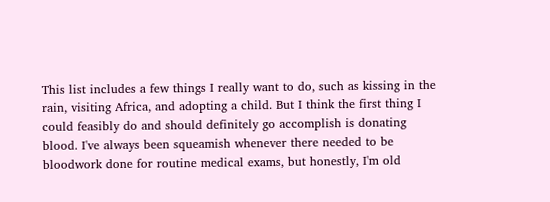This list includes a few things I really want to do, such as kissing in the rain, visiting Africa, and adopting a child. But I think the first thing I could feasibly do and should definitely go accomplish is donating blood. I've always been squeamish whenever there needed to be bloodwork done for routine medical exams, but honestly, I'm old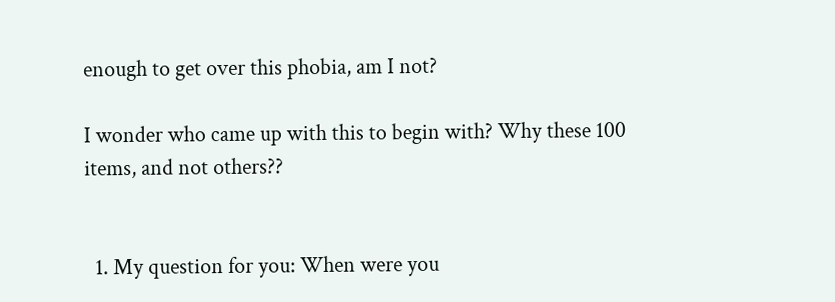enough to get over this phobia, am I not?

I wonder who came up with this to begin with? Why these 100 items, and not others??


  1. My question for you: When were you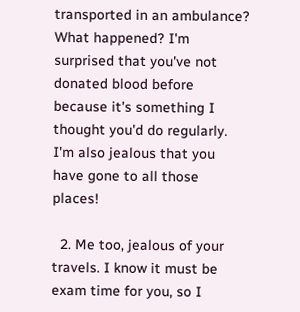transported in an ambulance? What happened? I'm surprised that you've not donated blood before because it's something I thought you'd do regularly. I'm also jealous that you have gone to all those places!

  2. Me too, jealous of your travels. I know it must be exam time for you, so I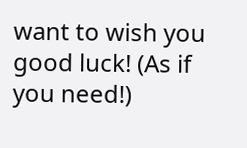want to wish you good luck! (As if you need!)